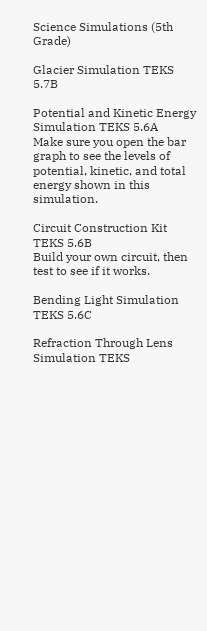Science Simulations (5th Grade)

Glacier Simulation TEKS 5.7B

Potential and Kinetic Energy Simulation TEKS 5.6A
Make sure you open the bar graph to see the levels of potential, kinetic, and total energy shown in this simulation.

Circuit Construction Kit TEKS 5.6B
Build your own circuit, then test to see if it works.

Bending Light Simulation TEKS 5.6C

Refraction Through Lens Simulation TEKS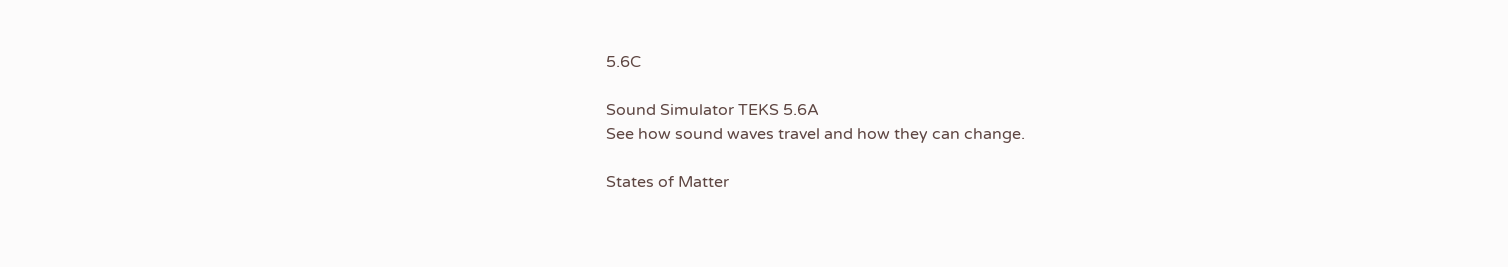5.6C

Sound Simulator TEKS 5.6A
See how sound waves travel and how they can change.

States of Matter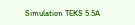Simulation TEKS 5.5A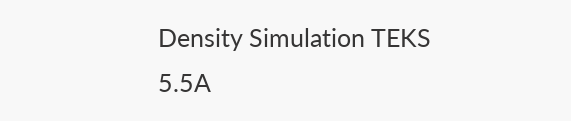Density Simulation TEKS 5.5A